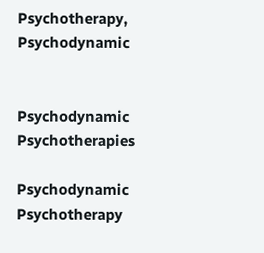Psychotherapy, Psychodynamic


Psychodynamic Psychotherapies

Psychodynamic Psychotherapy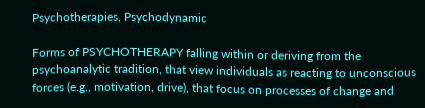Psychotherapies, Psychodynamic

Forms of PSYCHOTHERAPY falling within or deriving from the psychoanalytic tradition, that view individuals as reacting to unconscious forces (e.g., motivation, drive), that focus on processes of change and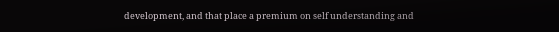development, and that place a premium on self understanding and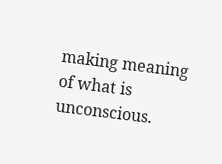making meaning of what is unconscious.